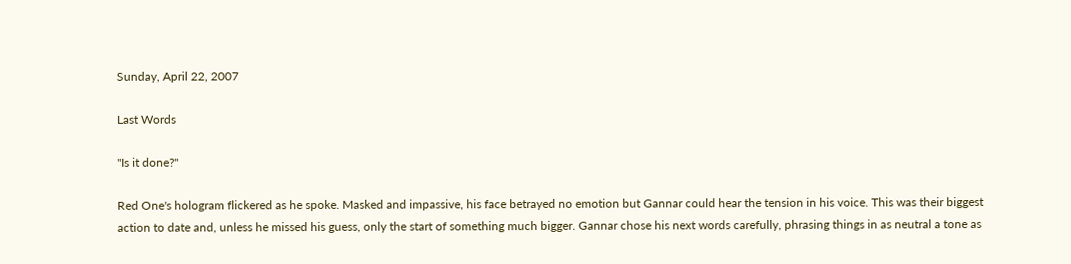Sunday, April 22, 2007

Last Words

"Is it done?"

Red One's hologram flickered as he spoke. Masked and impassive, his face betrayed no emotion but Gannar could hear the tension in his voice. This was their biggest action to date and, unless he missed his guess, only the start of something much bigger. Gannar chose his next words carefully, phrasing things in as neutral a tone as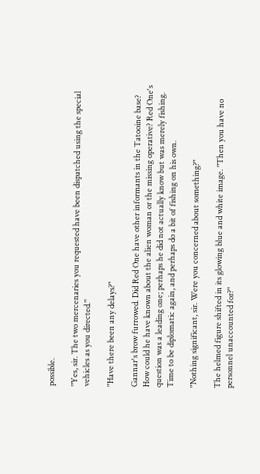possible.

"Yes, sir. The two mercenaries you requested have been dispatched using the special vehicles as you directed."

"Have there been any delays?"

Gannar's brow furrowed. Did Red One have other informants in the Tatooine base? How could he have known about the alien woman or the missing operative? Red One's question was a leading one; perhaps he did not actually know but was merely fishing. Time to be diplomatic again, and perhaps do a bit of fishing on his own.

"Nothing significant, sir. Were you concerned about something?"

The helmed figure shifted in its glowing blue and white image. "Then you have no personnel unaccounted for?"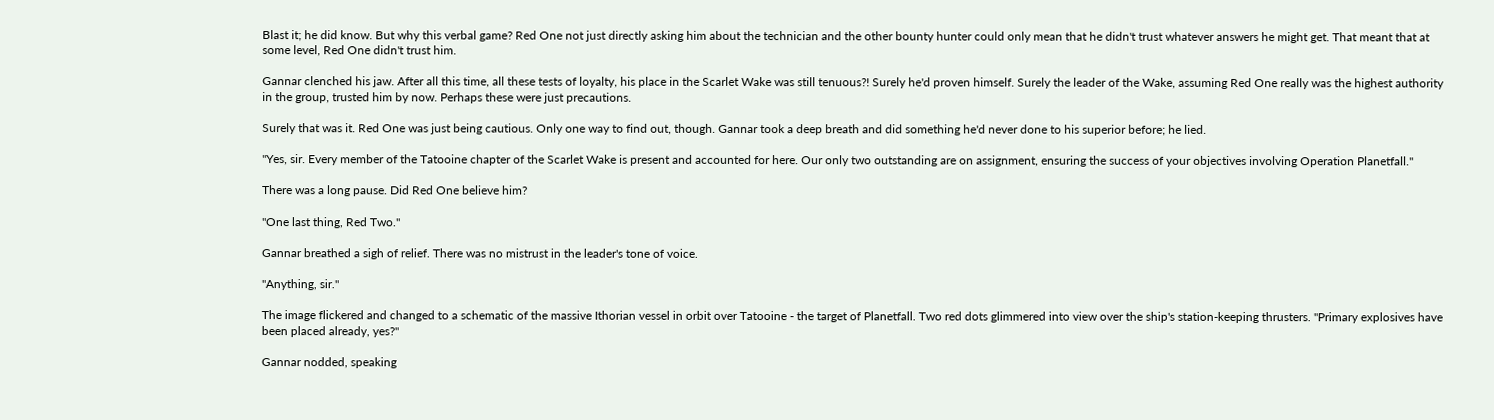Blast it; he did know. But why this verbal game? Red One not just directly asking him about the technician and the other bounty hunter could only mean that he didn't trust whatever answers he might get. That meant that at some level, Red One didn't trust him.

Gannar clenched his jaw. After all this time, all these tests of loyalty, his place in the Scarlet Wake was still tenuous?! Surely he'd proven himself. Surely the leader of the Wake, assuming Red One really was the highest authority in the group, trusted him by now. Perhaps these were just precautions.

Surely that was it. Red One was just being cautious. Only one way to find out, though. Gannar took a deep breath and did something he'd never done to his superior before; he lied.

"Yes, sir. Every member of the Tatooine chapter of the Scarlet Wake is present and accounted for here. Our only two outstanding are on assignment, ensuring the success of your objectives involving Operation Planetfall."

There was a long pause. Did Red One believe him?

"One last thing, Red Two."

Gannar breathed a sigh of relief. There was no mistrust in the leader's tone of voice.

"Anything, sir."

The image flickered and changed to a schematic of the massive Ithorian vessel in orbit over Tatooine - the target of Planetfall. Two red dots glimmered into view over the ship's station-keeping thrusters. "Primary explosives have been placed already, yes?"

Gannar nodded, speaking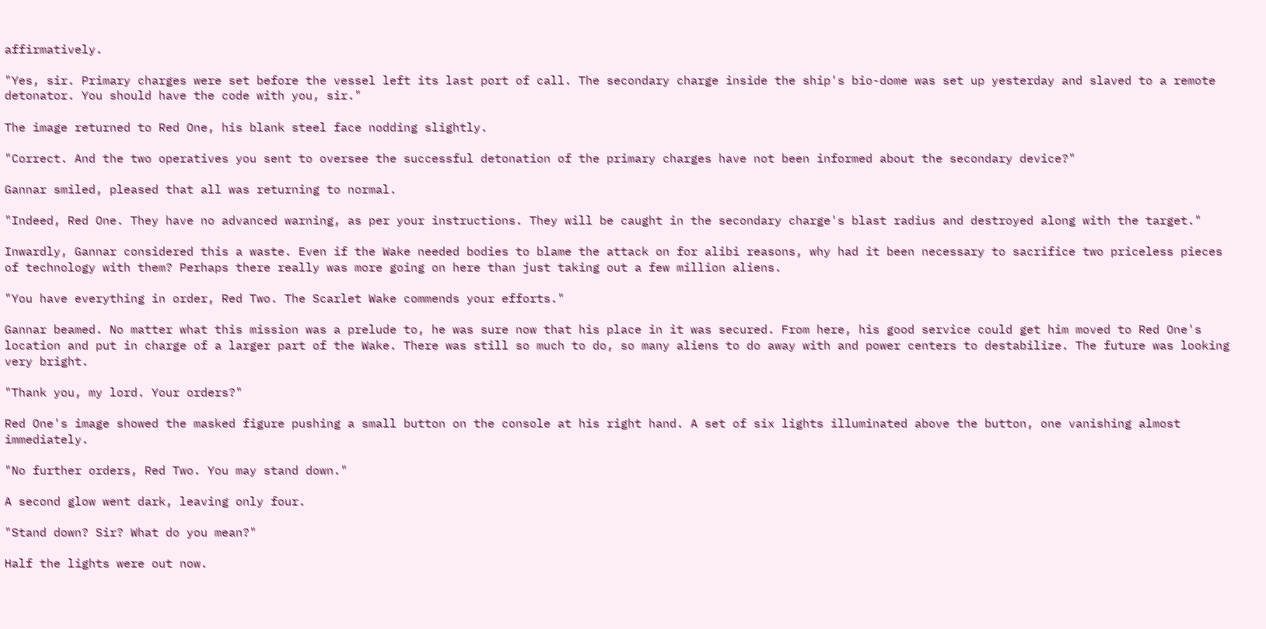affirmatively.

"Yes, sir. Primary charges were set before the vessel left its last port of call. The secondary charge inside the ship's bio-dome was set up yesterday and slaved to a remote detonator. You should have the code with you, sir."

The image returned to Red One, his blank steel face nodding slightly.

"Correct. And the two operatives you sent to oversee the successful detonation of the primary charges have not been informed about the secondary device?"

Gannar smiled, pleased that all was returning to normal.

"Indeed, Red One. They have no advanced warning, as per your instructions. They will be caught in the secondary charge's blast radius and destroyed along with the target."

Inwardly, Gannar considered this a waste. Even if the Wake needed bodies to blame the attack on for alibi reasons, why had it been necessary to sacrifice two priceless pieces of technology with them? Perhaps there really was more going on here than just taking out a few million aliens.

"You have everything in order, Red Two. The Scarlet Wake commends your efforts."

Gannar beamed. No matter what this mission was a prelude to, he was sure now that his place in it was secured. From here, his good service could get him moved to Red One's location and put in charge of a larger part of the Wake. There was still so much to do, so many aliens to do away with and power centers to destabilize. The future was looking very bright.

"Thank you, my lord. Your orders?"

Red One's image showed the masked figure pushing a small button on the console at his right hand. A set of six lights illuminated above the button, one vanishing almost immediately.

"No further orders, Red Two. You may stand down."

A second glow went dark, leaving only four.

"Stand down? Sir? What do you mean?"

Half the lights were out now.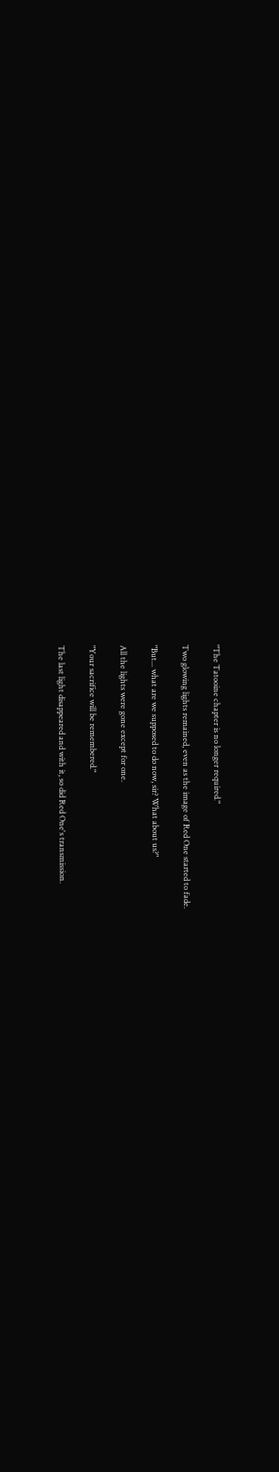"The Tatooine chapter is no longer required."

Two glowing lights remained, even as the image of Red One started to fade.

"But... what are we supposed to do now, sir? What about us?"

All the lights were gone except for one.

"Your sacrifice will be remembered."

The last light disappeared and with it, so did Red One's transmission.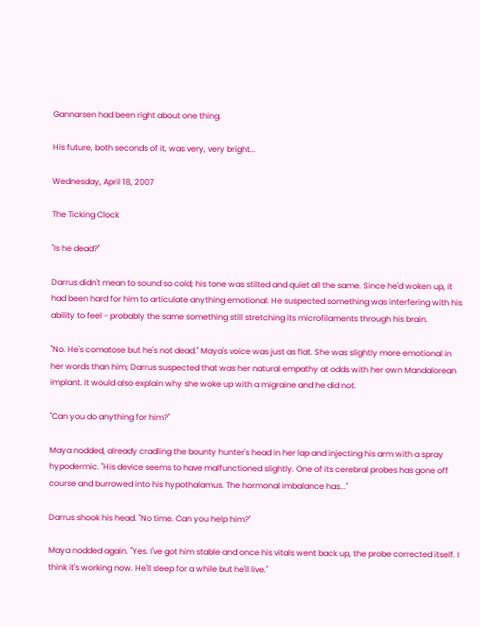Gannarsen had been right about one thing.

His future, both seconds of it, was very, very bright...

Wednesday, April 18, 2007

The Ticking Clock

"Is he dead?"

Darrus didn't mean to sound so cold; his tone was stilted and quiet all the same. Since he'd woken up, it had been hard for him to articulate anything emotional. He suspected something was interfering with his ability to feel - probably the same something still stretching its microfilaments through his brain.

"No. He's comatose but he's not dead." Maya's voice was just as flat. She was slightly more emotional in her words than him; Darrus suspected that was her natural empathy at odds with her own Mandalorean implant. It would also explain why she woke up with a migraine and he did not.

"Can you do anything for him?"

Maya nodded, already cradling the bounty hunter's head in her lap and injecting his arm with a spray hypodermic. "His device seems to have malfunctioned slightly. One of its cerebral probes has gone off course and burrowed into his hypothalamus. The hormonal imbalance has..."

Darrus shook his head. "No time. Can you help him?"

Maya nodded again. "Yes. I've got him stable and once his vitals went back up, the probe corrected itself. I think it's working now. He'll sleep for a while but he'll live."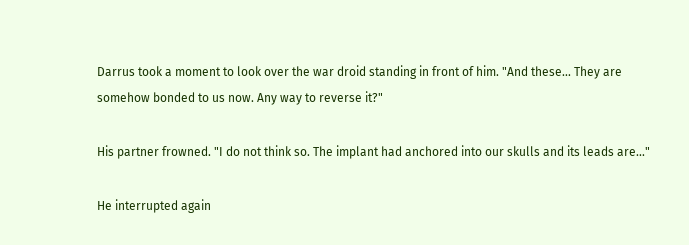Darrus took a moment to look over the war droid standing in front of him. "And these... They are somehow bonded to us now. Any way to reverse it?"

His partner frowned. "I do not think so. The implant had anchored into our skulls and its leads are..."

He interrupted again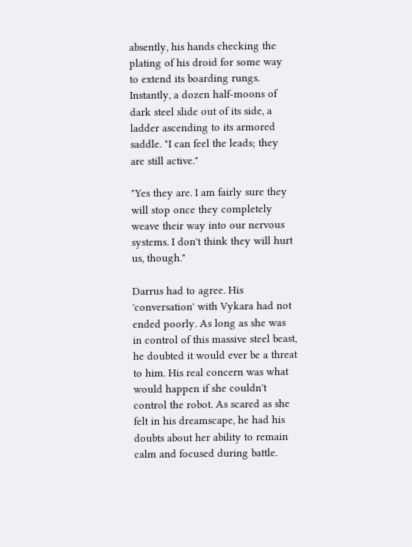absently, his hands checking the plating of his droid for some way to extend its boarding rungs. Instantly, a dozen half-moons of dark steel slide out of its side, a ladder ascending to its armored saddle. "I can feel the leads; they are still active."

"Yes they are. I am fairly sure they will stop once they completely weave their way into our nervous systems. I don't think they will hurt us, though."

Darrus had to agree. His 'conversation' with Vykara had not ended poorly. As long as she was in control of this massive steel beast, he doubted it would ever be a threat to him. His real concern was what would happen if she couldn't control the robot. As scared as she felt in his dreamscape, he had his doubts about her ability to remain calm and focused during battle.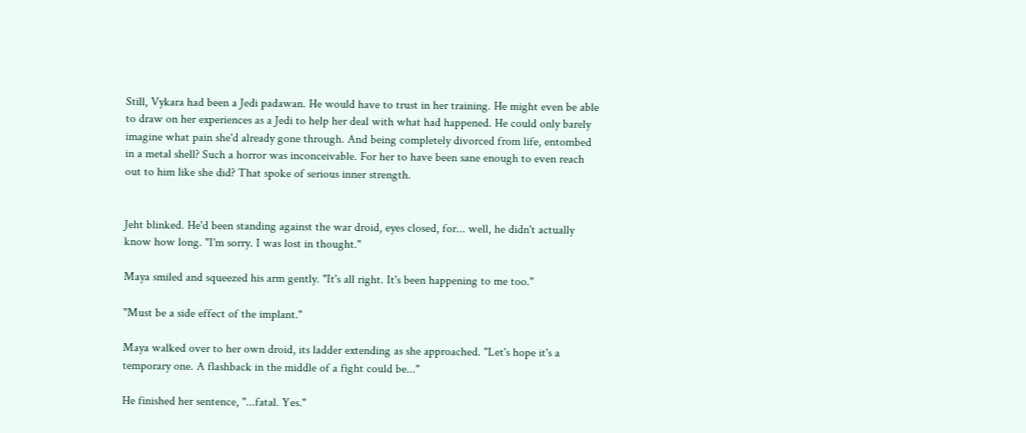Still, Vykara had been a Jedi padawan. He would have to trust in her training. He might even be able to draw on her experiences as a Jedi to help her deal with what had happened. He could only barely imagine what pain she'd already gone through. And being completely divorced from life, entombed in a metal shell? Such a horror was inconceivable. For her to have been sane enough to even reach out to him like she did? That spoke of serious inner strength.


Jeht blinked. He'd been standing against the war droid, eyes closed, for... well, he didn't actually know how long. "I'm sorry. I was lost in thought."

Maya smiled and squeezed his arm gently. "It's all right. It's been happening to me too."

"Must be a side effect of the implant."

Maya walked over to her own droid, its ladder extending as she approached. "Let's hope it's a temporary one. A flashback in the middle of a fight could be..."

He finished her sentence, "...fatal. Yes."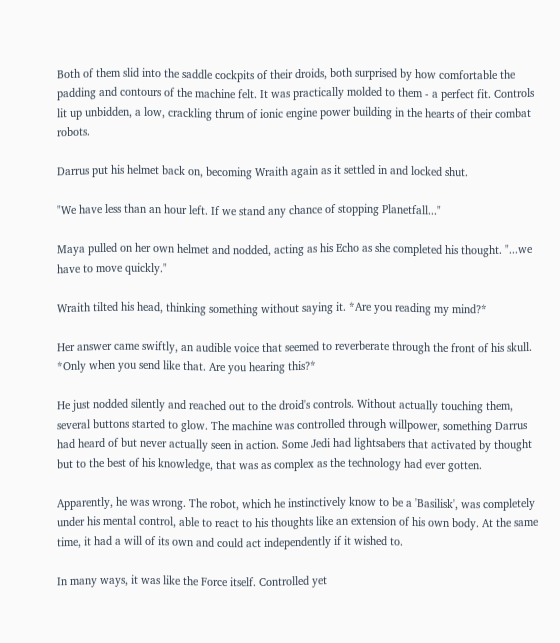Both of them slid into the saddle cockpits of their droids, both surprised by how comfortable the padding and contours of the machine felt. It was practically molded to them - a perfect fit. Controls lit up unbidden, a low, crackling thrum of ionic engine power building in the hearts of their combat robots.

Darrus put his helmet back on, becoming Wraith again as it settled in and locked shut.

"We have less than an hour left. If we stand any chance of stopping Planetfall..."

Maya pulled on her own helmet and nodded, acting as his Echo as she completed his thought. "...we have to move quickly."

Wraith tilted his head, thinking something without saying it. *Are you reading my mind?*

Her answer came swiftly, an audible voice that seemed to reverberate through the front of his skull. *Only when you send like that. Are you hearing this?*

He just nodded silently and reached out to the droid's controls. Without actually touching them, several buttons started to glow. The machine was controlled through willpower, something Darrus had heard of but never actually seen in action. Some Jedi had lightsabers that activated by thought but to the best of his knowledge, that was as complex as the technology had ever gotten.

Apparently, he was wrong. The robot, which he instinctively know to be a 'Basilisk', was completely under his mental control, able to react to his thoughts like an extension of his own body. At the same time, it had a will of its own and could act independently if it wished to.

In many ways, it was like the Force itself. Controlled yet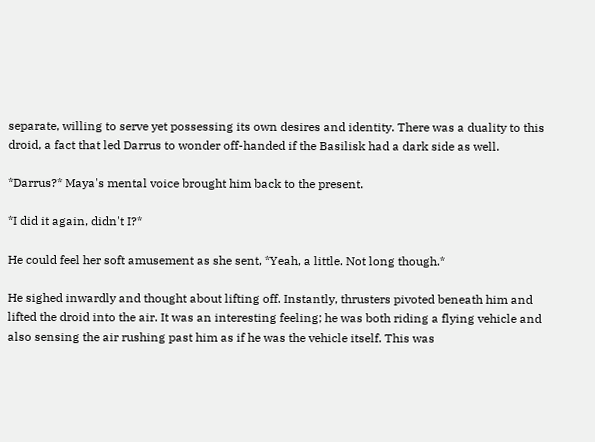separate, willing to serve yet possessing its own desires and identity. There was a duality to this droid, a fact that led Darrus to wonder off-handed if the Basilisk had a dark side as well.

*Darrus?* Maya's mental voice brought him back to the present.

*I did it again, didn't I?*

He could feel her soft amusement as she sent, *Yeah, a little. Not long though.*

He sighed inwardly and thought about lifting off. Instantly, thrusters pivoted beneath him and lifted the droid into the air. It was an interesting feeling; he was both riding a flying vehicle and also sensing the air rushing past him as if he was the vehicle itself. This was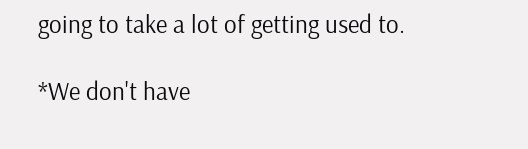going to take a lot of getting used to.

*We don't have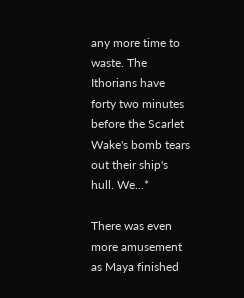any more time to waste. The Ithorians have forty two minutes before the Scarlet Wake's bomb tears out their ship's hull. We...*

There was even more amusement as Maya finished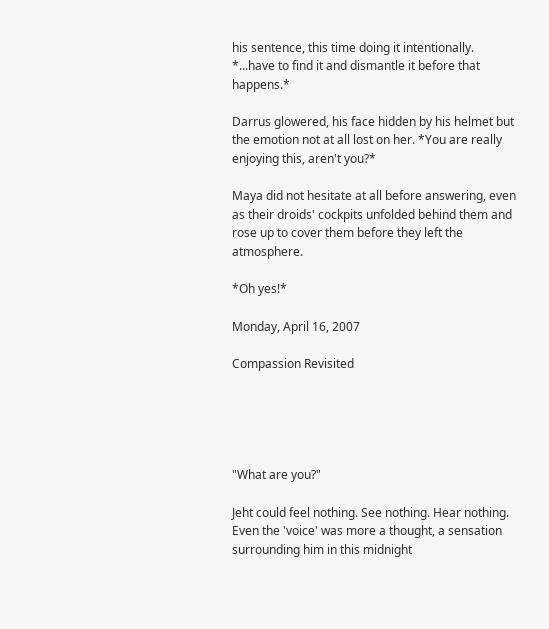his sentence, this time doing it intentionally. *...have to find it and dismantle it before that happens.*

Darrus glowered, his face hidden by his helmet but the emotion not at all lost on her. *You are really enjoying this, aren't you?*

Maya did not hesitate at all before answering, even as their droids' cockpits unfolded behind them and rose up to cover them before they left the atmosphere.

*Oh yes!*

Monday, April 16, 2007

Compassion Revisited





"What are you?"

Jeht could feel nothing. See nothing. Hear nothing. Even the 'voice' was more a thought, a sensation surrounding him in this midnight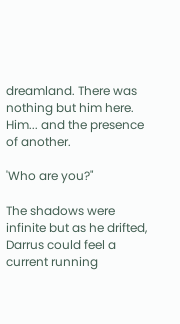dreamland. There was nothing but him here. Him... and the presence of another.

'Who are you?"

The shadows were infinite but as he drifted, Darrus could feel a current running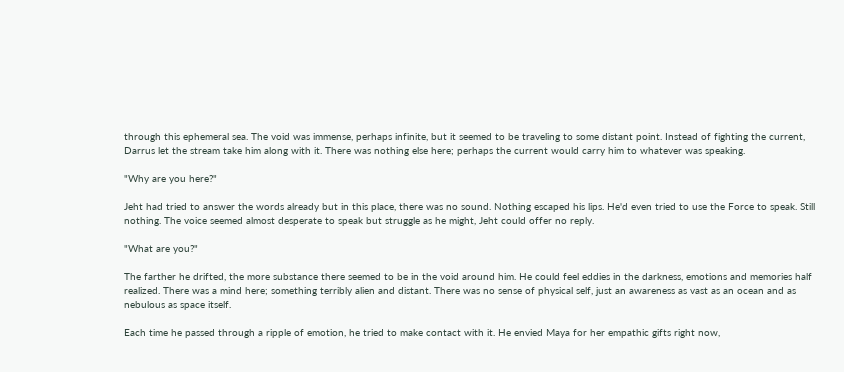through this ephemeral sea. The void was immense, perhaps infinite, but it seemed to be traveling to some distant point. Instead of fighting the current, Darrus let the stream take him along with it. There was nothing else here; perhaps the current would carry him to whatever was speaking.

"Why are you here?"

Jeht had tried to answer the words already but in this place, there was no sound. Nothing escaped his lips. He'd even tried to use the Force to speak. Still nothing. The voice seemed almost desperate to speak but struggle as he might, Jeht could offer no reply.

"What are you?"

The farther he drifted, the more substance there seemed to be in the void around him. He could feel eddies in the darkness, emotions and memories half realized. There was a mind here; something terribly alien and distant. There was no sense of physical self, just an awareness as vast as an ocean and as nebulous as space itself.

Each time he passed through a ripple of emotion, he tried to make contact with it. He envied Maya for her empathic gifts right now,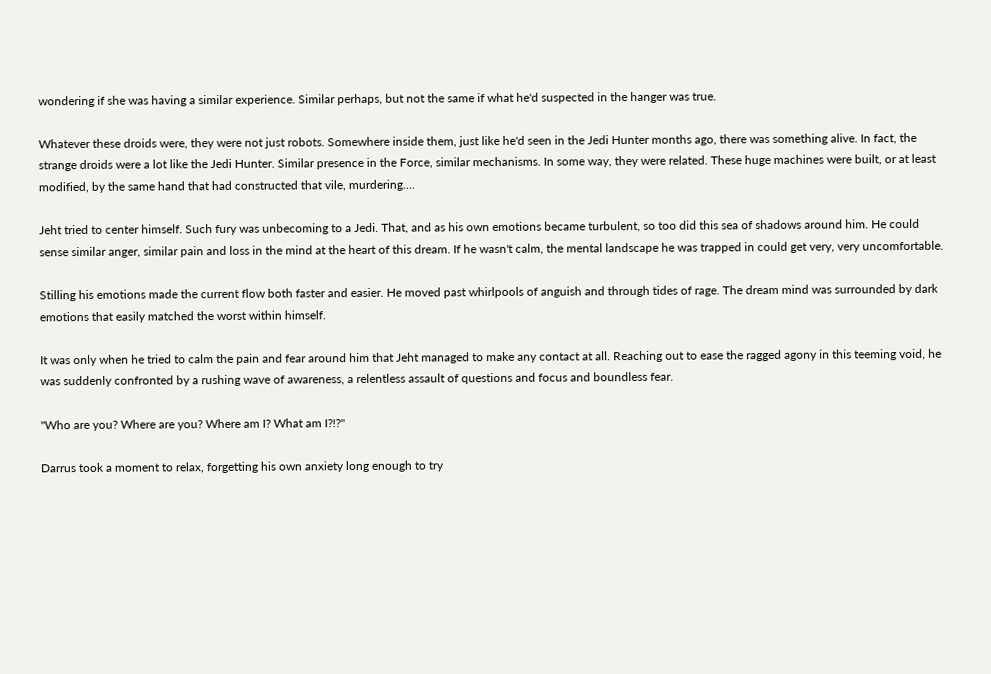wondering if she was having a similar experience. Similar perhaps, but not the same if what he'd suspected in the hanger was true.

Whatever these droids were, they were not just robots. Somewhere inside them, just like he'd seen in the Jedi Hunter months ago, there was something alive. In fact, the strange droids were a lot like the Jedi Hunter. Similar presence in the Force, similar mechanisms. In some way, they were related. These huge machines were built, or at least modified, by the same hand that had constructed that vile, murdering....

Jeht tried to center himself. Such fury was unbecoming to a Jedi. That, and as his own emotions became turbulent, so too did this sea of shadows around him. He could sense similar anger, similar pain and loss in the mind at the heart of this dream. If he wasn't calm, the mental landscape he was trapped in could get very, very uncomfortable.

Stilling his emotions made the current flow both faster and easier. He moved past whirlpools of anguish and through tides of rage. The dream mind was surrounded by dark emotions that easily matched the worst within himself.

It was only when he tried to calm the pain and fear around him that Jeht managed to make any contact at all. Reaching out to ease the ragged agony in this teeming void, he was suddenly confronted by a rushing wave of awareness, a relentless assault of questions and focus and boundless fear.

"Who are you? Where are you? Where am I? What am I?!?"

Darrus took a moment to relax, forgetting his own anxiety long enough to try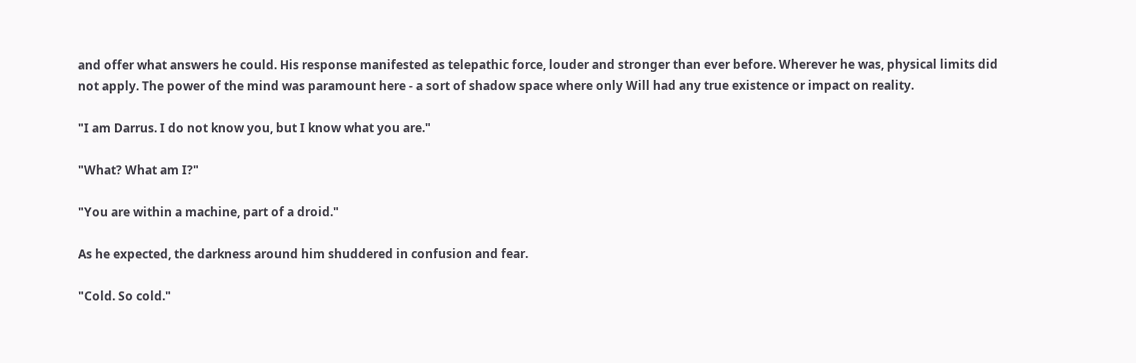and offer what answers he could. His response manifested as telepathic force, louder and stronger than ever before. Wherever he was, physical limits did not apply. The power of the mind was paramount here - a sort of shadow space where only Will had any true existence or impact on reality.

"I am Darrus. I do not know you, but I know what you are."

"What? What am I?"

"You are within a machine, part of a droid."

As he expected, the darkness around him shuddered in confusion and fear.

"Cold. So cold."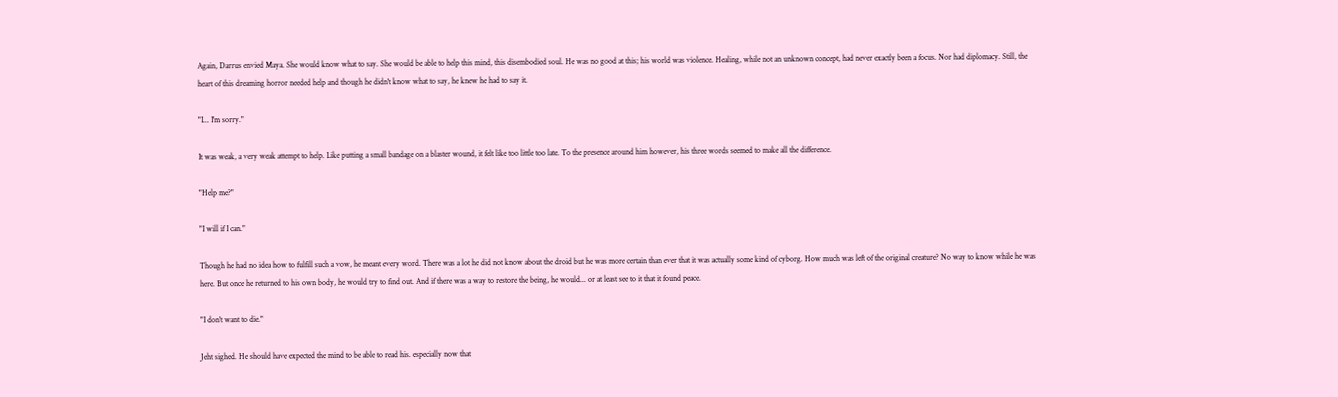Again, Darrus envied Maya. She would know what to say. She would be able to help this mind, this disembodied soul. He was no good at this; his world was violence. Healing, while not an unknown concept, had never exactly been a focus. Nor had diplomacy. Still, the heart of this dreaming horror needed help and though he didn't know what to say, he knew he had to say it.

"I... I'm sorry."

It was weak, a very weak attempt to help. Like putting a small bandage on a blaster wound, it felt like too little too late. To the presence around him however, his three words seemed to make all the difference.

"Help me?"

"I will if I can."

Though he had no idea how to fulfill such a vow, he meant every word. There was a lot he did not know about the droid but he was more certain than ever that it was actually some kind of cyborg. How much was left of the original creature? No way to know while he was here. But once he returned to his own body, he would try to find out. And if there was a way to restore the being, he would... or at least see to it that it found peace.

"I don't want to die."

Jeht sighed. He should have expected the mind to be able to read his. especially now that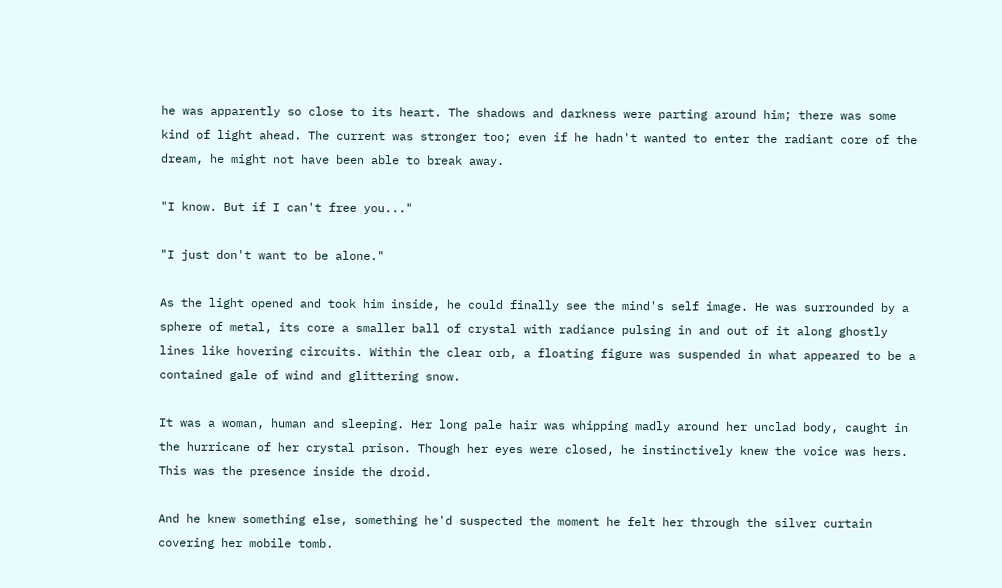he was apparently so close to its heart. The shadows and darkness were parting around him; there was some kind of light ahead. The current was stronger too; even if he hadn't wanted to enter the radiant core of the dream, he might not have been able to break away.

"I know. But if I can't free you..."

"I just don't want to be alone."

As the light opened and took him inside, he could finally see the mind's self image. He was surrounded by a sphere of metal, its core a smaller ball of crystal with radiance pulsing in and out of it along ghostly lines like hovering circuits. Within the clear orb, a floating figure was suspended in what appeared to be a contained gale of wind and glittering snow.

It was a woman, human and sleeping. Her long pale hair was whipping madly around her unclad body, caught in the hurricane of her crystal prison. Though her eyes were closed, he instinctively knew the voice was hers. This was the presence inside the droid.

And he knew something else, something he'd suspected the moment he felt her through the silver curtain covering her mobile tomb.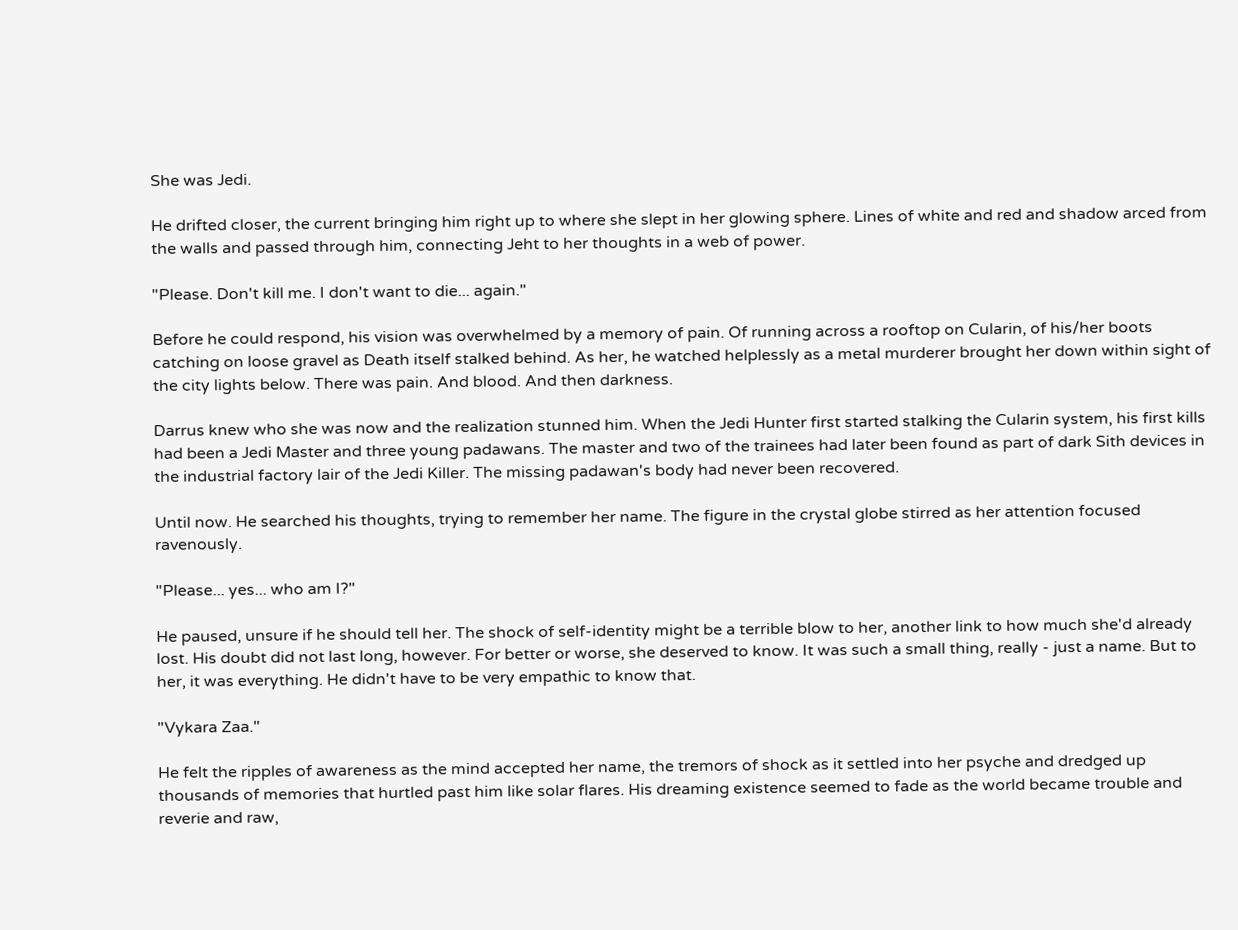She was Jedi.

He drifted closer, the current bringing him right up to where she slept in her glowing sphere. Lines of white and red and shadow arced from the walls and passed through him, connecting Jeht to her thoughts in a web of power.

"Please. Don't kill me. I don't want to die... again."

Before he could respond, his vision was overwhelmed by a memory of pain. Of running across a rooftop on Cularin, of his/her boots catching on loose gravel as Death itself stalked behind. As her, he watched helplessly as a metal murderer brought her down within sight of the city lights below. There was pain. And blood. And then darkness.

Darrus knew who she was now and the realization stunned him. When the Jedi Hunter first started stalking the Cularin system, his first kills had been a Jedi Master and three young padawans. The master and two of the trainees had later been found as part of dark Sith devices in the industrial factory lair of the Jedi Killer. The missing padawan's body had never been recovered.

Until now. He searched his thoughts, trying to remember her name. The figure in the crystal globe stirred as her attention focused ravenously.

"Please... yes... who am I?"

He paused, unsure if he should tell her. The shock of self-identity might be a terrible blow to her, another link to how much she'd already lost. His doubt did not last long, however. For better or worse, she deserved to know. It was such a small thing, really - just a name. But to her, it was everything. He didn't have to be very empathic to know that.

"Vykara Zaa."

He felt the ripples of awareness as the mind accepted her name, the tremors of shock as it settled into her psyche and dredged up thousands of memories that hurtled past him like solar flares. His dreaming existence seemed to fade as the world became trouble and reverie and raw,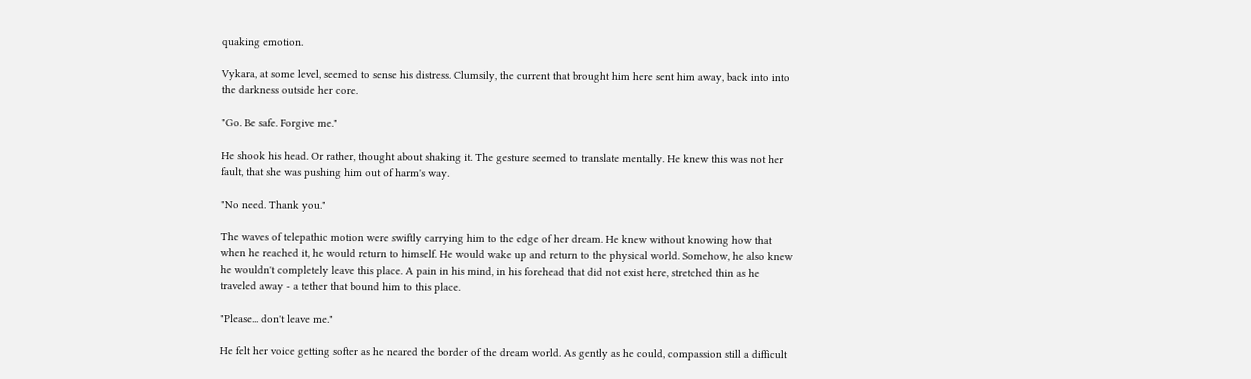quaking emotion.

Vykara, at some level, seemed to sense his distress. Clumsily, the current that brought him here sent him away, back into into the darkness outside her core.

"Go. Be safe. Forgive me."

He shook his head. Or rather, thought about shaking it. The gesture seemed to translate mentally. He knew this was not her fault, that she was pushing him out of harm's way.

"No need. Thank you."

The waves of telepathic motion were swiftly carrying him to the edge of her dream. He knew without knowing how that when he reached it, he would return to himself. He would wake up and return to the physical world. Somehow, he also knew he wouldn't completely leave this place. A pain in his mind, in his forehead that did not exist here, stretched thin as he traveled away - a tether that bound him to this place.

"Please... don't leave me."

He felt her voice getting softer as he neared the border of the dream world. As gently as he could, compassion still a difficult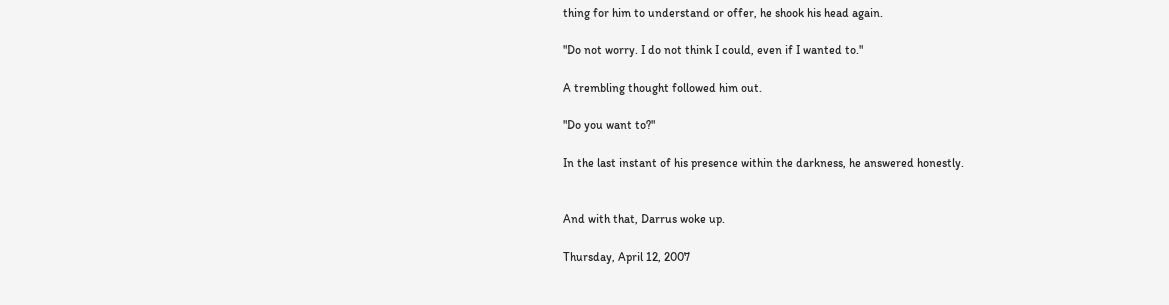thing for him to understand or offer, he shook his head again.

"Do not worry. I do not think I could, even if I wanted to."

A trembling thought followed him out.

"Do you want to?"

In the last instant of his presence within the darkness, he answered honestly.


And with that, Darrus woke up.

Thursday, April 12, 2007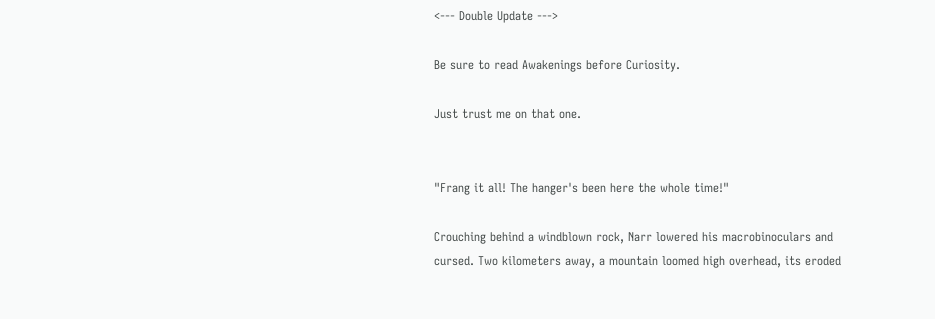<--- Double Update --->

Be sure to read Awakenings before Curiosity.

Just trust me on that one.


"Frang it all! The hanger's been here the whole time!"

Crouching behind a windblown rock, Narr lowered his macrobinoculars and cursed. Two kilometers away, a mountain loomed high overhead, its eroded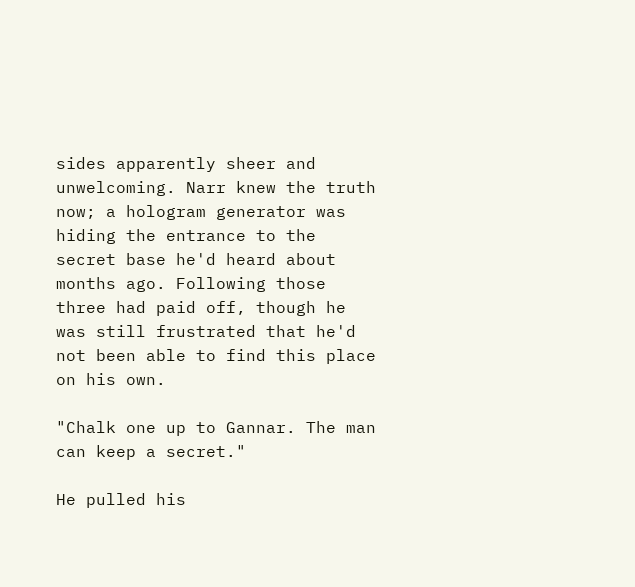sides apparently sheer and unwelcoming. Narr knew the truth now; a hologram generator was hiding the entrance to the secret base he'd heard about months ago. Following those three had paid off, though he was still frustrated that he'd not been able to find this place on his own.

"Chalk one up to Gannar. The man can keep a secret."

He pulled his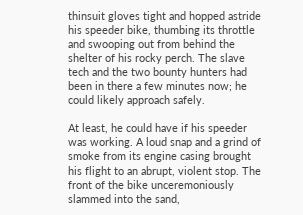thinsuit gloves tight and hopped astride his speeder bike, thumbing its throttle and swooping out from behind the shelter of his rocky perch. The slave tech and the two bounty hunters had been in there a few minutes now; he could likely approach safely.

At least, he could have if his speeder was working. A loud snap and a grind of smoke from its engine casing brought his flight to an abrupt, violent stop. The front of the bike unceremoniously slammed into the sand,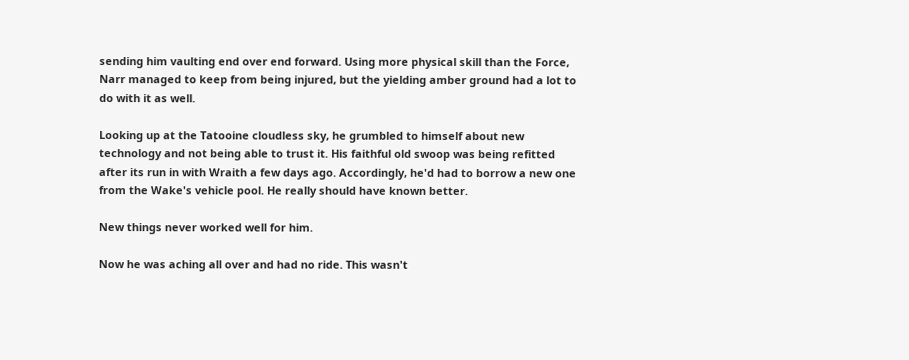sending him vaulting end over end forward. Using more physical skill than the Force, Narr managed to keep from being injured, but the yielding amber ground had a lot to do with it as well.

Looking up at the Tatooine cloudless sky, he grumbled to himself about new technology and not being able to trust it. His faithful old swoop was being refitted after its run in with Wraith a few days ago. Accordingly, he'd had to borrow a new one from the Wake's vehicle pool. He really should have known better.

New things never worked well for him.

Now he was aching all over and had no ride. This wasn't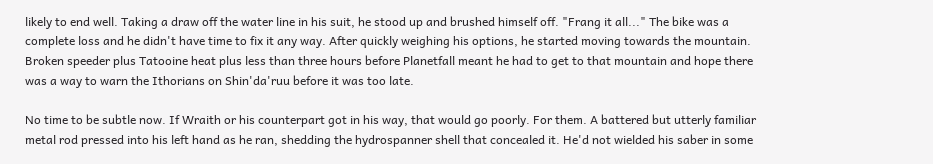likely to end well. Taking a draw off the water line in his suit, he stood up and brushed himself off. "Frang it all..." The bike was a complete loss and he didn't have time to fix it any way. After quickly weighing his options, he started moving towards the mountain. Broken speeder plus Tatooine heat plus less than three hours before Planetfall meant he had to get to that mountain and hope there was a way to warn the Ithorians on Shin'da'ruu before it was too late.

No time to be subtle now. If Wraith or his counterpart got in his way, that would go poorly. For them. A battered but utterly familiar metal rod pressed into his left hand as he ran, shedding the hydrospanner shell that concealed it. He'd not wielded his saber in some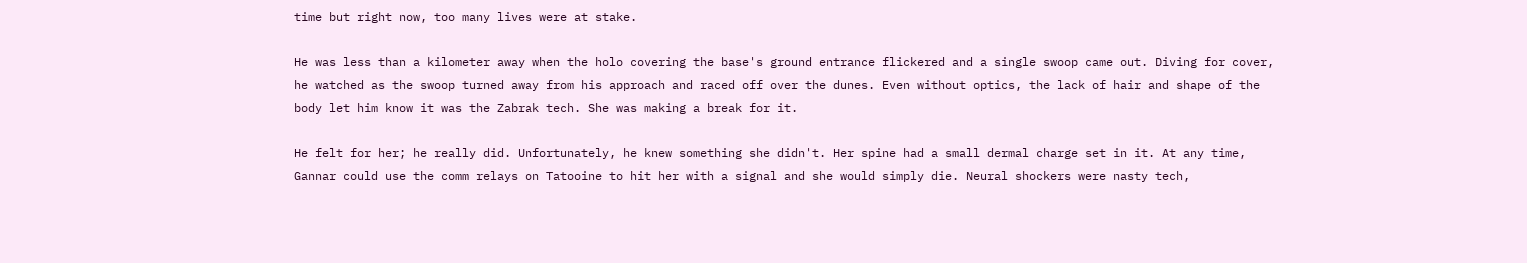time but right now, too many lives were at stake.

He was less than a kilometer away when the holo covering the base's ground entrance flickered and a single swoop came out. Diving for cover, he watched as the swoop turned away from his approach and raced off over the dunes. Even without optics, the lack of hair and shape of the body let him know it was the Zabrak tech. She was making a break for it.

He felt for her; he really did. Unfortunately, he knew something she didn't. Her spine had a small dermal charge set in it. At any time, Gannar could use the comm relays on Tatooine to hit her with a signal and she would simply die. Neural shockers were nasty tech,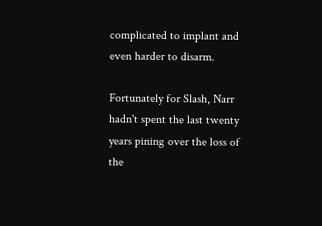complicated to implant and even harder to disarm.

Fortunately for Slash, Narr hadn't spent the last twenty years pining over the loss of the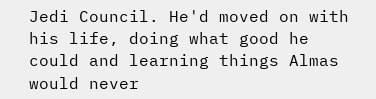Jedi Council. He'd moved on with his life, doing what good he could and learning things Almas would never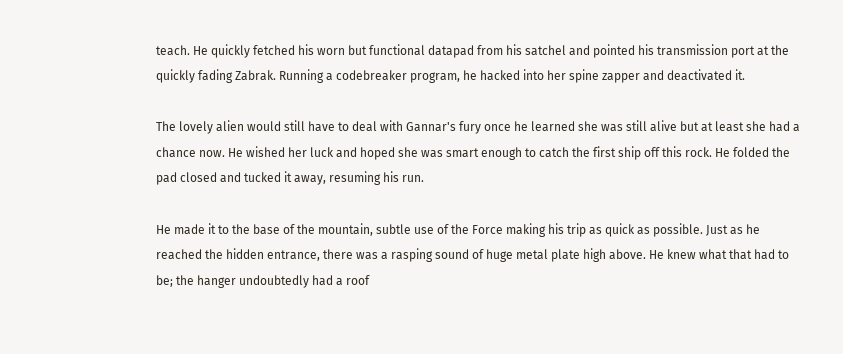teach. He quickly fetched his worn but functional datapad from his satchel and pointed his transmission port at the quickly fading Zabrak. Running a codebreaker program, he hacked into her spine zapper and deactivated it.

The lovely alien would still have to deal with Gannar's fury once he learned she was still alive but at least she had a chance now. He wished her luck and hoped she was smart enough to catch the first ship off this rock. He folded the pad closed and tucked it away, resuming his run.

He made it to the base of the mountain, subtle use of the Force making his trip as quick as possible. Just as he reached the hidden entrance, there was a rasping sound of huge metal plate high above. He knew what that had to be; the hanger undoubtedly had a roof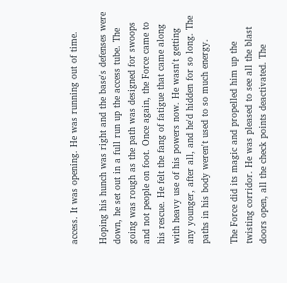access. It was opening. He was running out of time.

Hoping his hunch was right and the base's defenses were down, he set out in a full run up the access tube. The going was rough as the path was designed for swoops and not people on foot. Once again, the Force came to his rescue. He felt the fang of fatigue that came along with heavy use of his powers now. He wasn't getting any younger, after all, and he'd hidden for so long. The paths in his body weren't used to so much energy.

The Force did its magic and propelled him up the twisting corridor. He was pleased to see all the blast doors open, all the check points deactivated. The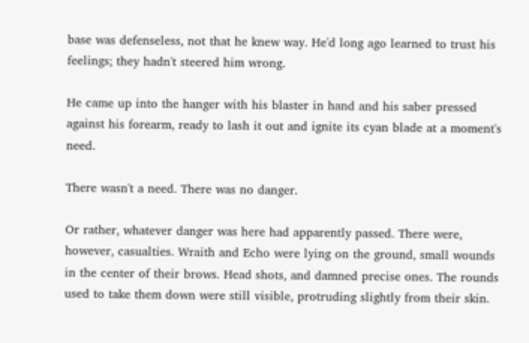base was defenseless, not that he knew way. He'd long ago learned to trust his feelings; they hadn't steered him wrong.

He came up into the hanger with his blaster in hand and his saber pressed against his forearm, ready to lash it out and ignite its cyan blade at a moment's need.

There wasn't a need. There was no danger.

Or rather, whatever danger was here had apparently passed. There were, however, casualties. Wraith and Echo were lying on the ground, small wounds in the center of their brows. Head shots, and damned precise ones. The rounds used to take them down were still visible, protruding slightly from their skin.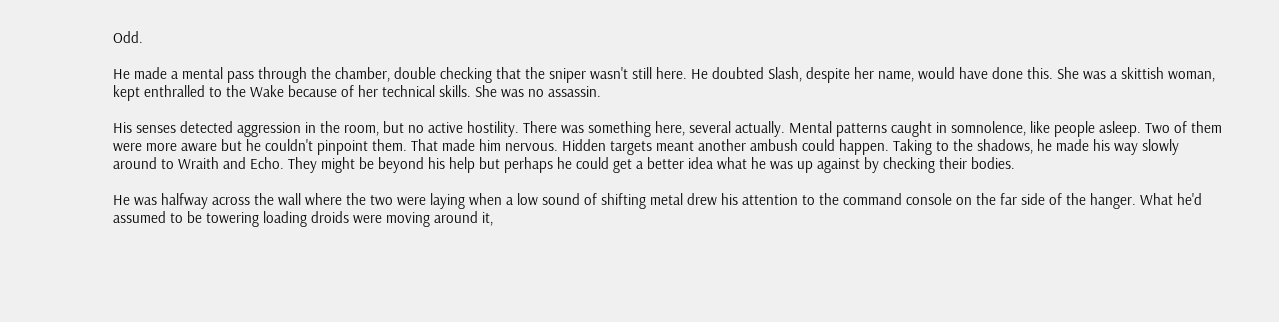Odd.

He made a mental pass through the chamber, double checking that the sniper wasn't still here. He doubted Slash, despite her name, would have done this. She was a skittish woman, kept enthralled to the Wake because of her technical skills. She was no assassin.

His senses detected aggression in the room, but no active hostility. There was something here, several actually. Mental patterns caught in somnolence, like people asleep. Two of them were more aware but he couldn't pinpoint them. That made him nervous. Hidden targets meant another ambush could happen. Taking to the shadows, he made his way slowly around to Wraith and Echo. They might be beyond his help but perhaps he could get a better idea what he was up against by checking their bodies.

He was halfway across the wall where the two were laying when a low sound of shifting metal drew his attention to the command console on the far side of the hanger. What he'd assumed to be towering loading droids were moving around it,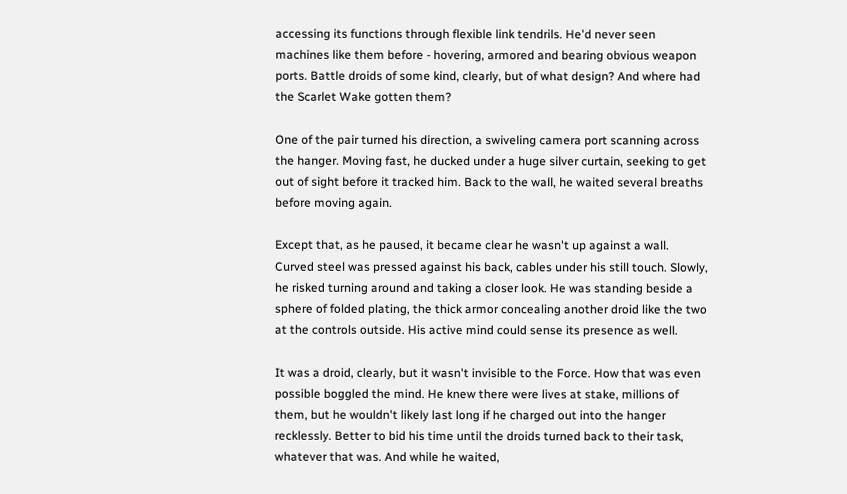accessing its functions through flexible link tendrils. He'd never seen machines like them before - hovering, armored and bearing obvious weapon ports. Battle droids of some kind, clearly, but of what design? And where had the Scarlet Wake gotten them?

One of the pair turned his direction, a swiveling camera port scanning across the hanger. Moving fast, he ducked under a huge silver curtain, seeking to get out of sight before it tracked him. Back to the wall, he waited several breaths before moving again.

Except that, as he paused, it became clear he wasn't up against a wall. Curved steel was pressed against his back, cables under his still touch. Slowly, he risked turning around and taking a closer look. He was standing beside a sphere of folded plating, the thick armor concealing another droid like the two at the controls outside. His active mind could sense its presence as well.

It was a droid, clearly, but it wasn't invisible to the Force. How that was even possible boggled the mind. He knew there were lives at stake, millions of them, but he wouldn't likely last long if he charged out into the hanger recklessly. Better to bid his time until the droids turned back to their task, whatever that was. And while he waited,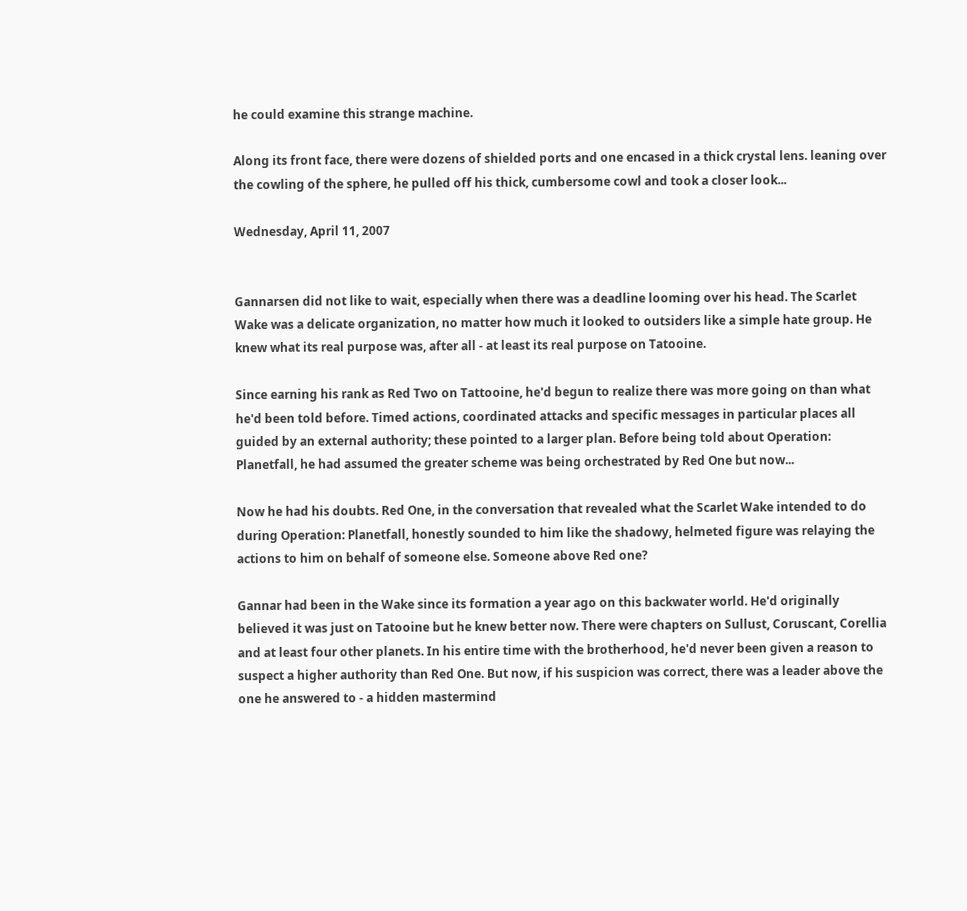he could examine this strange machine.

Along its front face, there were dozens of shielded ports and one encased in a thick crystal lens. leaning over the cowling of the sphere, he pulled off his thick, cumbersome cowl and took a closer look...

Wednesday, April 11, 2007


Gannarsen did not like to wait, especially when there was a deadline looming over his head. The Scarlet Wake was a delicate organization, no matter how much it looked to outsiders like a simple hate group. He knew what its real purpose was, after all - at least its real purpose on Tatooine.

Since earning his rank as Red Two on Tattooine, he'd begun to realize there was more going on than what he'd been told before. Timed actions, coordinated attacks and specific messages in particular places all guided by an external authority; these pointed to a larger plan. Before being told about Operation: Planetfall, he had assumed the greater scheme was being orchestrated by Red One but now...

Now he had his doubts. Red One, in the conversation that revealed what the Scarlet Wake intended to do during Operation: Planetfall, honestly sounded to him like the shadowy, helmeted figure was relaying the actions to him on behalf of someone else. Someone above Red one?

Gannar had been in the Wake since its formation a year ago on this backwater world. He'd originally believed it was just on Tatooine but he knew better now. There were chapters on Sullust, Coruscant, Corellia and at least four other planets. In his entire time with the brotherhood, he'd never been given a reason to suspect a higher authority than Red One. But now, if his suspicion was correct, there was a leader above the one he answered to - a hidden mastermind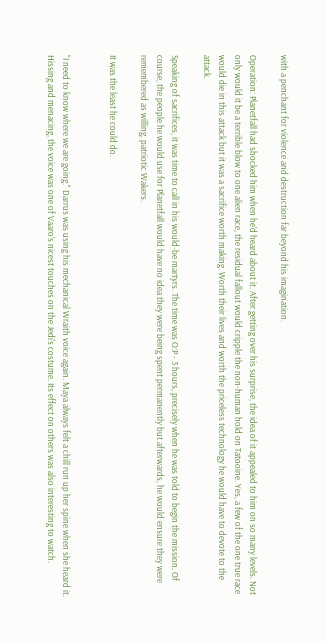with a penchant for violence and destruction far beyond his imagination.

Operation: Planetfall had shocked him when he'd heard about it. After getting over his surprise, the idea of it appealed to him on so many levels. Not only would it be a terrible blow to one alien race, the residual fallout would cripple the non-human hold on Tatooine. Yes, a few of the one true race would die in this attack but it was a sacrifice worth making. Worth their lives and worth the priceless technology he would have to devote to the attack.

Speaking of sacrifices, it was time to call in his would-be martyrs. The time was O:P - 3 hours, precisely when he was told to begin the mission. Of course, the people he would use for Planetfall would have no idea they were being spent permanently but afterwards, he would ensure they were remembered as willing, patriotic Wakers.

It was the least he could do.


"I need to know where we are going." Darrus was using his mechanical Wraith voice again. Maya always felt a chill run up her spine when she heard it. Hissing and menacing, the voice was one of Vaaro's nicest touches on the Jedi's costume. Its effect on others was also interesting to watch.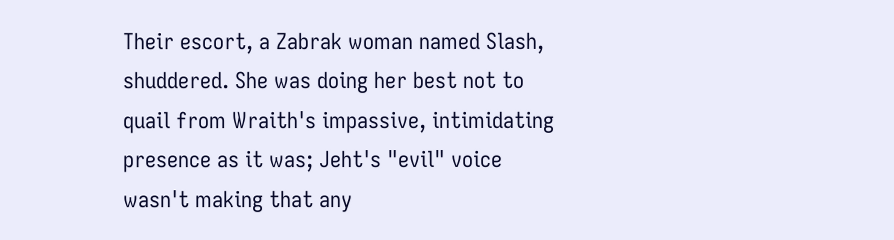Their escort, a Zabrak woman named Slash, shuddered. She was doing her best not to quail from Wraith's impassive, intimidating presence as it was; Jeht's "evil" voice wasn't making that any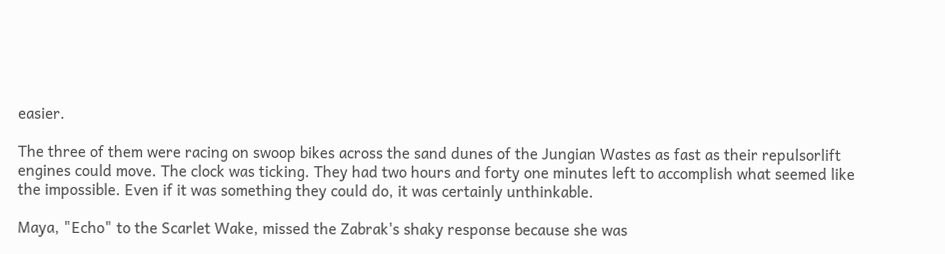easier.

The three of them were racing on swoop bikes across the sand dunes of the Jungian Wastes as fast as their repulsorlift engines could move. The clock was ticking. They had two hours and forty one minutes left to accomplish what seemed like the impossible. Even if it was something they could do, it was certainly unthinkable.

Maya, "Echo" to the Scarlet Wake, missed the Zabrak's shaky response because she was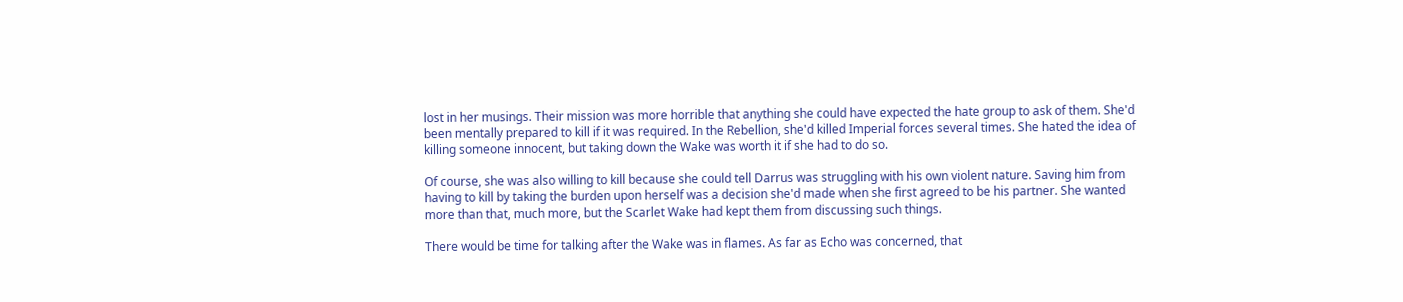lost in her musings. Their mission was more horrible that anything she could have expected the hate group to ask of them. She'd been mentally prepared to kill if it was required. In the Rebellion, she'd killed Imperial forces several times. She hated the idea of killing someone innocent, but taking down the Wake was worth it if she had to do so.

Of course, she was also willing to kill because she could tell Darrus was struggling with his own violent nature. Saving him from having to kill by taking the burden upon herself was a decision she'd made when she first agreed to be his partner. She wanted more than that, much more, but the Scarlet Wake had kept them from discussing such things.

There would be time for talking after the Wake was in flames. As far as Echo was concerned, that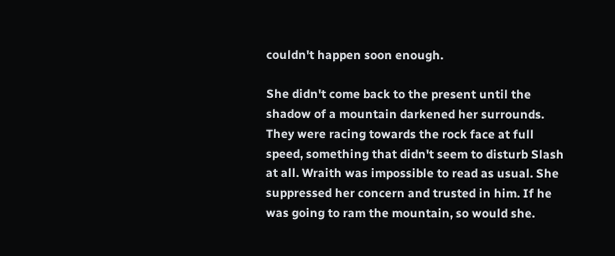couldn't happen soon enough.

She didn't come back to the present until the shadow of a mountain darkened her surrounds. They were racing towards the rock face at full speed, something that didn't seem to disturb Slash at all. Wraith was impossible to read as usual. She suppressed her concern and trusted in him. If he was going to ram the mountain, so would she.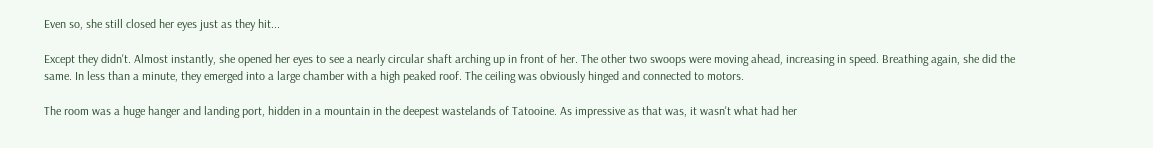Even so, she still closed her eyes just as they hit...

Except they didn't. Almost instantly, she opened her eyes to see a nearly circular shaft arching up in front of her. The other two swoops were moving ahead, increasing in speed. Breathing again, she did the same. In less than a minute, they emerged into a large chamber with a high peaked roof. The ceiling was obviously hinged and connected to motors.

The room was a huge hanger and landing port, hidden in a mountain in the deepest wastelands of Tatooine. As impressive as that was, it wasn't what had her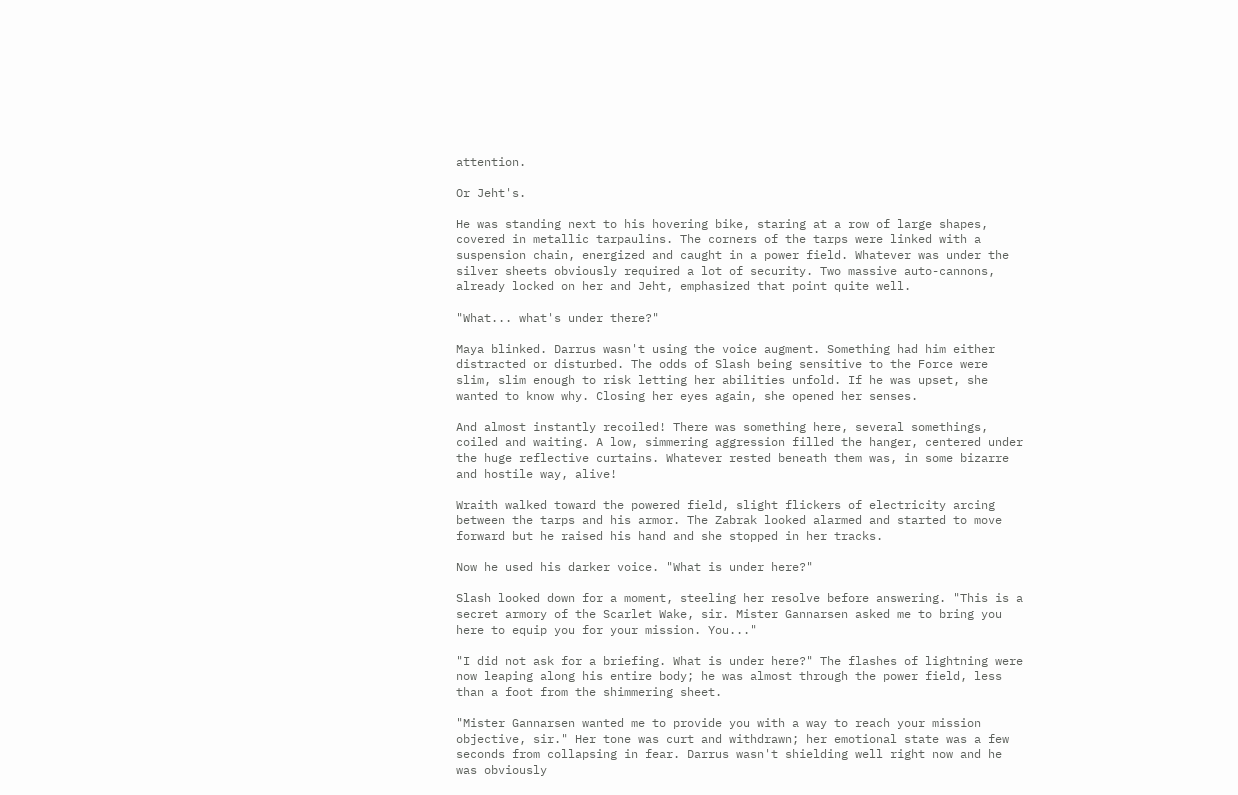attention.

Or Jeht's.

He was standing next to his hovering bike, staring at a row of large shapes, covered in metallic tarpaulins. The corners of the tarps were linked with a suspension chain, energized and caught in a power field. Whatever was under the silver sheets obviously required a lot of security. Two massive auto-cannons, already locked on her and Jeht, emphasized that point quite well.

"What... what's under there?"

Maya blinked. Darrus wasn't using the voice augment. Something had him either distracted or disturbed. The odds of Slash being sensitive to the Force were slim, slim enough to risk letting her abilities unfold. If he was upset, she wanted to know why. Closing her eyes again, she opened her senses.

And almost instantly recoiled! There was something here, several somethings, coiled and waiting. A low, simmering aggression filled the hanger, centered under the huge reflective curtains. Whatever rested beneath them was, in some bizarre and hostile way, alive!

Wraith walked toward the powered field, slight flickers of electricity arcing between the tarps and his armor. The Zabrak looked alarmed and started to move forward but he raised his hand and she stopped in her tracks.

Now he used his darker voice. "What is under here?"

Slash looked down for a moment, steeling her resolve before answering. "This is a secret armory of the Scarlet Wake, sir. Mister Gannarsen asked me to bring you here to equip you for your mission. You..."

"I did not ask for a briefing. What is under here?" The flashes of lightning were now leaping along his entire body; he was almost through the power field, less than a foot from the shimmering sheet.

"Mister Gannarsen wanted me to provide you with a way to reach your mission objective, sir." Her tone was curt and withdrawn; her emotional state was a few seconds from collapsing in fear. Darrus wasn't shielding well right now and he was obviously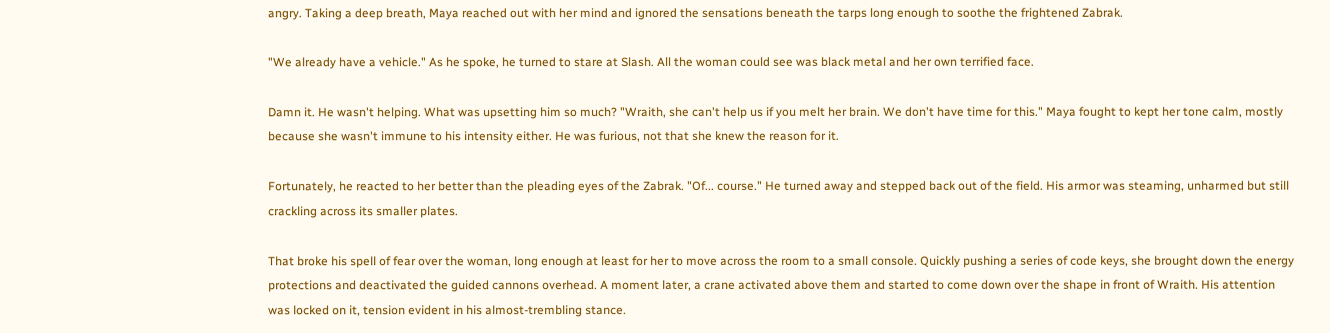angry. Taking a deep breath, Maya reached out with her mind and ignored the sensations beneath the tarps long enough to soothe the frightened Zabrak.

"We already have a vehicle." As he spoke, he turned to stare at Slash. All the woman could see was black metal and her own terrified face.

Damn it. He wasn't helping. What was upsetting him so much? "Wraith, she can't help us if you melt her brain. We don't have time for this." Maya fought to kept her tone calm, mostly because she wasn't immune to his intensity either. He was furious, not that she knew the reason for it.

Fortunately, he reacted to her better than the pleading eyes of the Zabrak. "Of... course." He turned away and stepped back out of the field. His armor was steaming, unharmed but still crackling across its smaller plates.

That broke his spell of fear over the woman, long enough at least for her to move across the room to a small console. Quickly pushing a series of code keys, she brought down the energy protections and deactivated the guided cannons overhead. A moment later, a crane activated above them and started to come down over the shape in front of Wraith. His attention was locked on it, tension evident in his almost-trembling stance.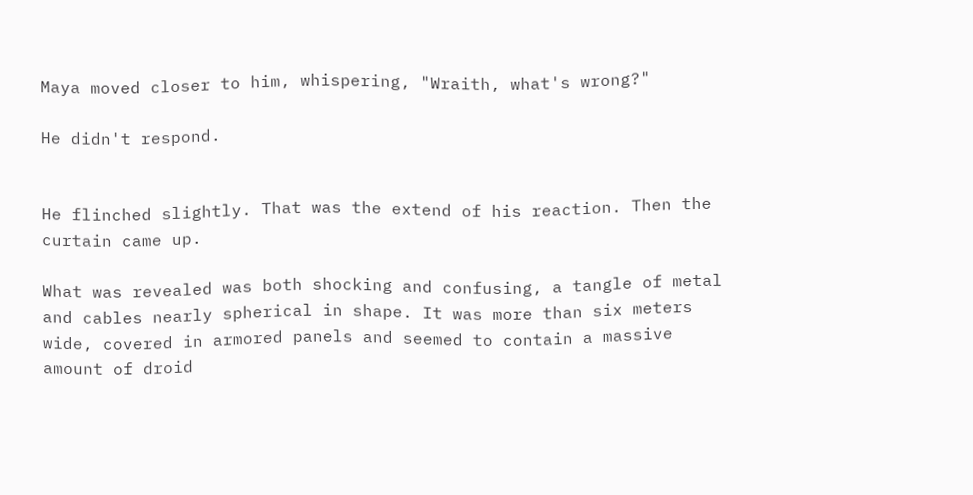Maya moved closer to him, whispering, "Wraith, what's wrong?"

He didn't respond.


He flinched slightly. That was the extend of his reaction. Then the curtain came up.

What was revealed was both shocking and confusing, a tangle of metal and cables nearly spherical in shape. It was more than six meters wide, covered in armored panels and seemed to contain a massive amount of droid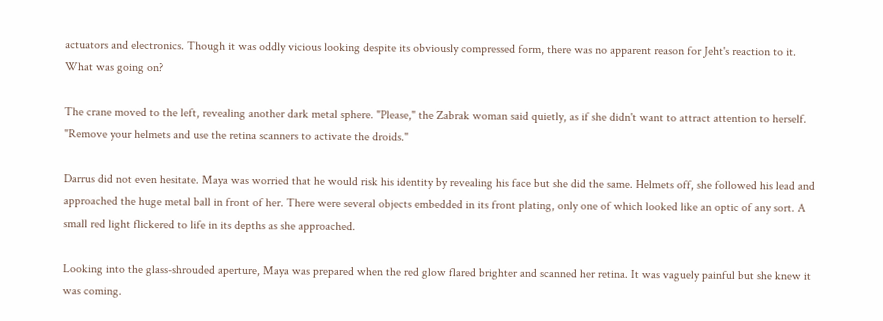actuators and electronics. Though it was oddly vicious looking despite its obviously compressed form, there was no apparent reason for Jeht's reaction to it. What was going on?

The crane moved to the left, revealing another dark metal sphere. "Please," the Zabrak woman said quietly, as if she didn't want to attract attention to herself. "Remove your helmets and use the retina scanners to activate the droids."

Darrus did not even hesitate. Maya was worried that he would risk his identity by revealing his face but she did the same. Helmets off, she followed his lead and approached the huge metal ball in front of her. There were several objects embedded in its front plating, only one of which looked like an optic of any sort. A small red light flickered to life in its depths as she approached.

Looking into the glass-shrouded aperture, Maya was prepared when the red glow flared brighter and scanned her retina. It was vaguely painful but she knew it was coming.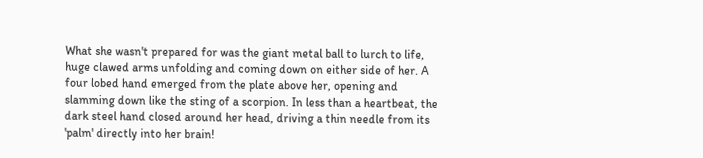What she wasn't prepared for was the giant metal ball to lurch to life, huge clawed arms unfolding and coming down on either side of her. A four lobed hand emerged from the plate above her, opening and slamming down like the sting of a scorpion. In less than a heartbeat, the dark steel hand closed around her head, driving a thin needle from its 'palm' directly into her brain!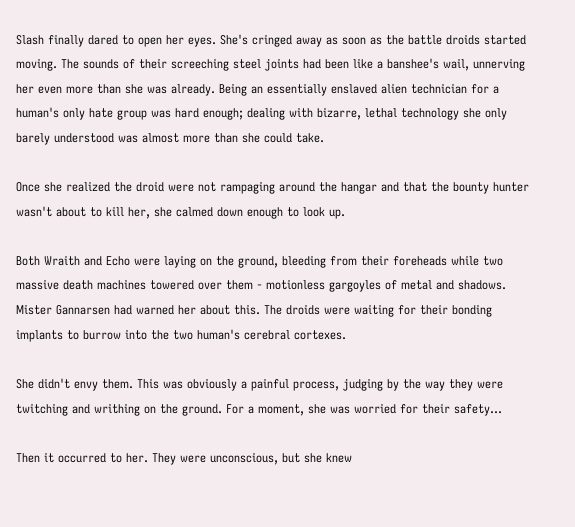Slash finally dared to open her eyes. She's cringed away as soon as the battle droids started moving. The sounds of their screeching steel joints had been like a banshee's wail, unnerving her even more than she was already. Being an essentially enslaved alien technician for a human's only hate group was hard enough; dealing with bizarre, lethal technology she only barely understood was almost more than she could take.

Once she realized the droid were not rampaging around the hangar and that the bounty hunter wasn't about to kill her, she calmed down enough to look up.

Both Wraith and Echo were laying on the ground, bleeding from their foreheads while two massive death machines towered over them - motionless gargoyles of metal and shadows. Mister Gannarsen had warned her about this. The droids were waiting for their bonding implants to burrow into the two human's cerebral cortexes.

She didn't envy them. This was obviously a painful process, judging by the way they were twitching and writhing on the ground. For a moment, she was worried for their safety...

Then it occurred to her. They were unconscious, but she knew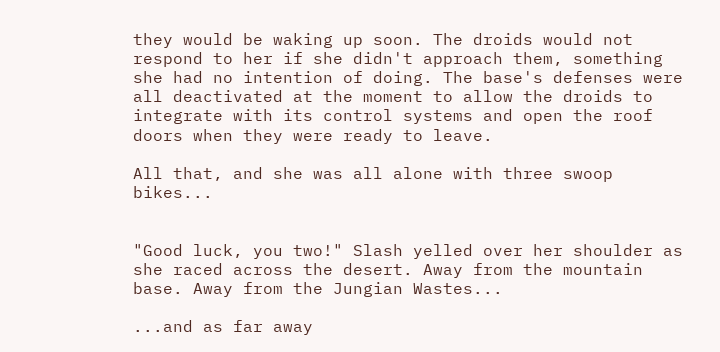they would be waking up soon. The droids would not respond to her if she didn't approach them, something she had no intention of doing. The base's defenses were all deactivated at the moment to allow the droids to integrate with its control systems and open the roof doors when they were ready to leave.

All that, and she was all alone with three swoop bikes...


"Good luck, you two!" Slash yelled over her shoulder as she raced across the desert. Away from the mountain base. Away from the Jungian Wastes...

...and as far away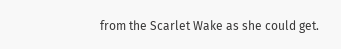from the Scarlet Wake as she could get.